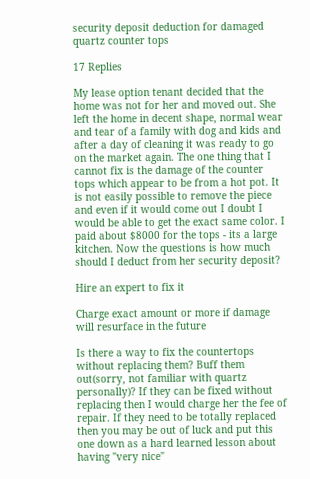security deposit deduction for damaged quartz counter tops

17 Replies

My lease option tenant decided that the home was not for her and moved out. She left the home in decent shape, normal wear and tear of a family with dog and kids and after a day of cleaning it was ready to go on the market again. The one thing that I cannot fix is the damage of the counter tops which appear to be from a hot pot. It is not easily possible to remove the piece and even if it would come out I doubt I would be able to get the exact same color. I paid about $8000 for the tops - its a large kitchen. Now the questions is how much should I deduct from her security deposit?

Hire an expert to fix it

Charge exact amount or more if damage will resurface in the future

Is there a way to fix the countertops without replacing them? Buff them out(sorry, not familiar with quartz personally)? If they can be fixed without replacing then I would charge her the fee of repair. If they need to be totally replaced then you may be out of luck and put this one down as a hard learned lesson about having "very nice"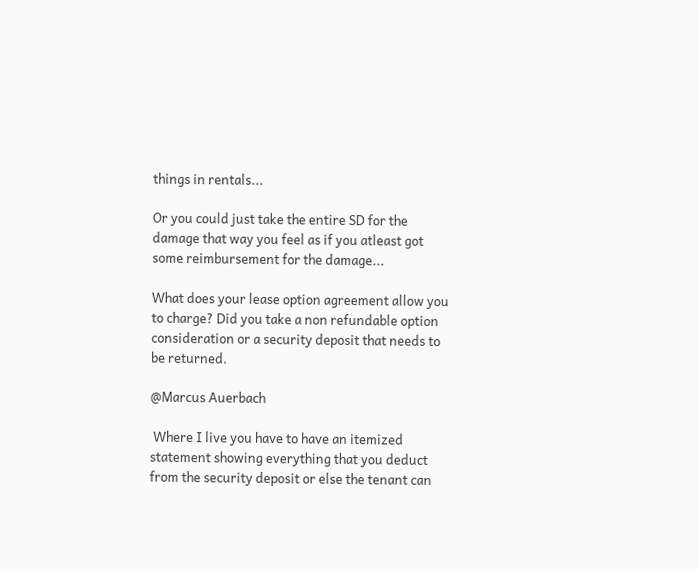things in rentals...

Or you could just take the entire SD for the damage that way you feel as if you atleast got some reimbursement for the damage...

What does your lease option agreement allow you to charge? Did you take a non refundable option consideration or a security deposit that needs to be returned.

@Marcus Auerbach

 Where I live you have to have an itemized statement showing everything that you deduct from the security deposit or else the tenant can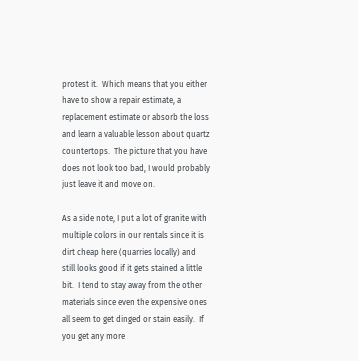protest it.  Which means that you either have to show a repair estimate, a replacement estimate or absorb the loss and learn a valuable lesson about quartz countertops.  The picture that you have does not look too bad, I would probably just leave it and move on.

As a side note, I put a lot of granite with multiple colors in our rentals since it is dirt cheap here (quarries locally) and still looks good if it gets stained a little bit.  I tend to stay away from the other materials since even the expensive ones all seem to get dinged or stain easily.  If you get any more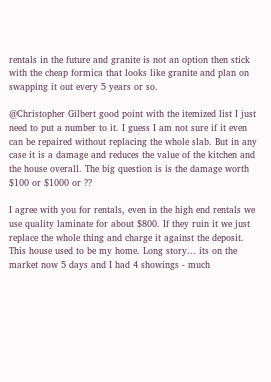rentals in the future and granite is not an option then stick with the cheap formica that looks like granite and plan on swapping it out every 5 years or so.

@Christopher Gilbert good point with the itemized list I just need to put a number to it. I guess I am not sure if it even can be repaired without replacing the whole slab. But in any case it is a damage and reduces the value of the kitchen and the house overall. The big question is is the damage worth $100 or $1000 or ??

I agree with you for rentals, even in the high end rentals we use quality laminate for about $800. If they ruin it we just replace the whole thing and charge it against the deposit. This house used to be my home. Long story... its on the market now 5 days and I had 4 showings - much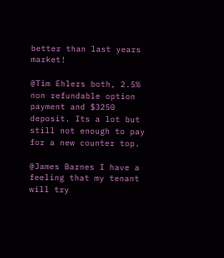better than last years market!

@Tim Ehlers both, 2.5% non refundable option payment and $3250 deposit. Its a lot but still not enough to pay for a new counter top.

@James Barnes I have a feeling that my tenant will try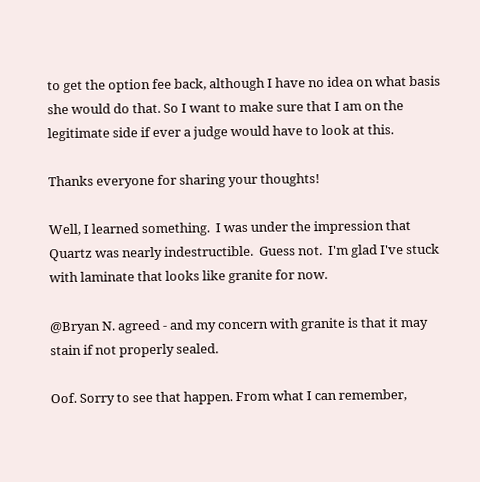to get the option fee back, although I have no idea on what basis she would do that. So I want to make sure that I am on the legitimate side if ever a judge would have to look at this.

Thanks everyone for sharing your thoughts!

Well, I learned something.  I was under the impression that Quartz was nearly indestructible.  Guess not.  I'm glad I've stuck with laminate that looks like granite for now.

@Bryan N. agreed - and my concern with granite is that it may stain if not properly sealed.

Oof. Sorry to see that happen. From what I can remember,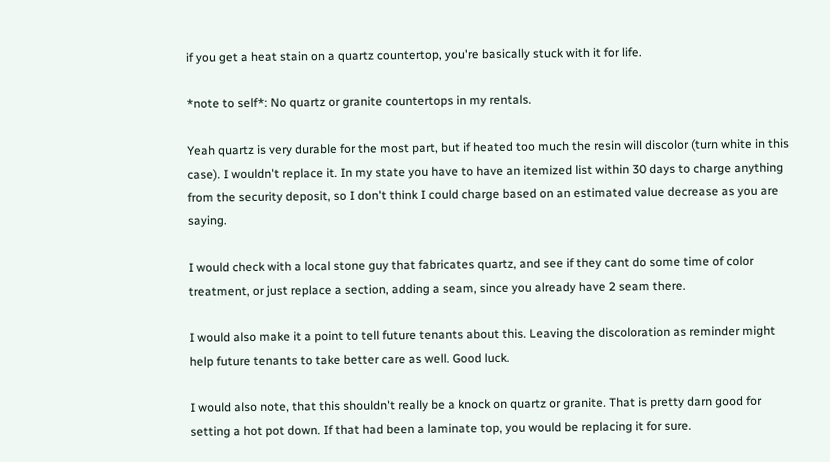if you get a heat stain on a quartz countertop, you're basically stuck with it for life.

*note to self*: No quartz or granite countertops in my rentals.

Yeah quartz is very durable for the most part, but if heated too much the resin will discolor (turn white in this case). I wouldn't replace it. In my state you have to have an itemized list within 30 days to charge anything from the security deposit, so I don't think I could charge based on an estimated value decrease as you are saying.

I would check with a local stone guy that fabricates quartz, and see if they cant do some time of color treatment, or just replace a section, adding a seam, since you already have 2 seam there.

I would also make it a point to tell future tenants about this. Leaving the discoloration as reminder might help future tenants to take better care as well. Good luck.

I would also note, that this shouldn't really be a knock on quartz or granite. That is pretty darn good for setting a hot pot down. If that had been a laminate top, you would be replacing it for sure.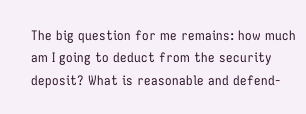The big question for me remains: how much am I going to deduct from the security deposit? What is reasonable and defend-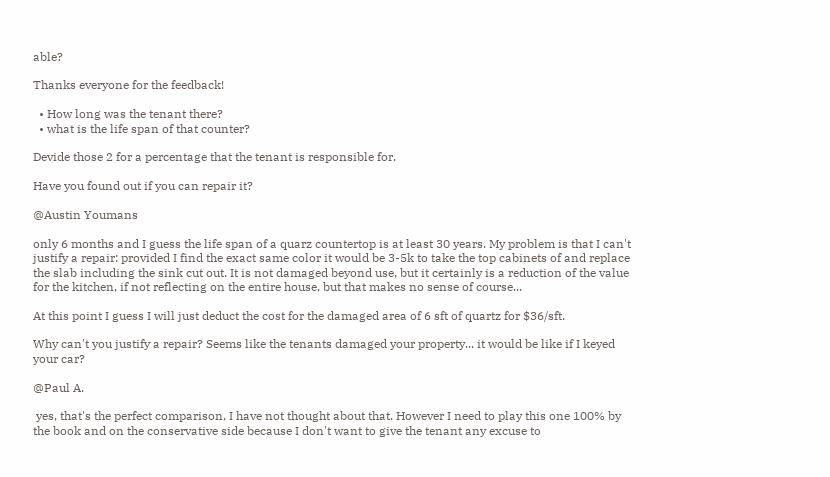able?

Thanks everyone for the feedback!

  • How long was the tenant there?
  • what is the life span of that counter?

Devide those 2 for a percentage that the tenant is responsible for.

Have you found out if you can repair it?

@Austin Youmans

only 6 months and I guess the life span of a quarz countertop is at least 30 years. My problem is that I can't justify a repair: provided I find the exact same color it would be 3-5k to take the top cabinets of and replace the slab including the sink cut out. It is not damaged beyond use, but it certainly is a reduction of the value for the kitchen, if not reflecting on the entire house, but that makes no sense of course...

At this point I guess I will just deduct the cost for the damaged area of 6 sft of quartz for $36/sft.

Why can't you justify a repair? Seems like the tenants damaged your property... it would be like if I keyed your car?

@Paul A.

 yes, that's the perfect comparison, I have not thought about that. However I need to play this one 100% by the book and on the conservative side because I don't want to give the tenant any excuse to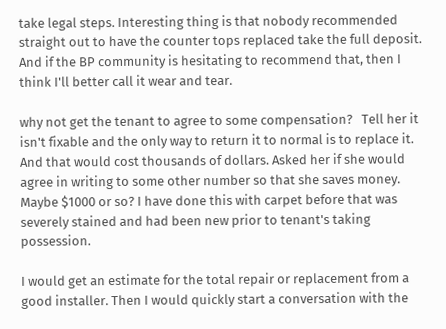take legal steps. Interesting thing is that nobody recommended straight out to have the counter tops replaced take the full deposit. And if the BP community is hesitating to recommend that, then I think I'll better call it wear and tear.

why not get the tenant to agree to some compensation?   Tell her it isn't fixable and the only way to return it to normal is to replace it. And that would cost thousands of dollars. Asked her if she would agree in writing to some other number so that she saves money. Maybe $1000 or so? I have done this with carpet before that was severely stained and had been new prior to tenant's taking possession.

I would get an estimate for the total repair or replacement from a good installer. Then I would quickly start a conversation with the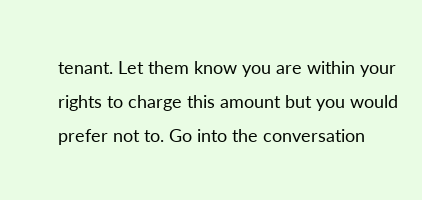tenant. Let them know you are within your rights to charge this amount but you would prefer not to. Go into the conversation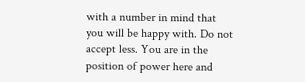with a number in mind that you will be happy with. Do not accept less. You are in the position of power here and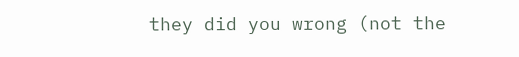they did you wrong (not the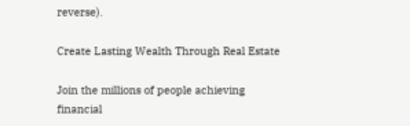reverse).

Create Lasting Wealth Through Real Estate

Join the millions of people achieving financial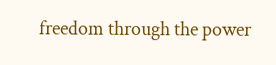freedom through the power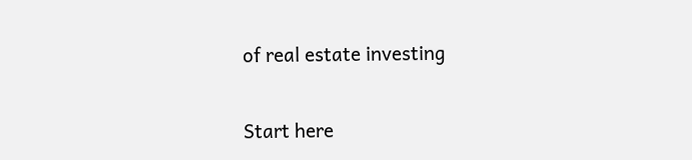of real estate investing

Start here